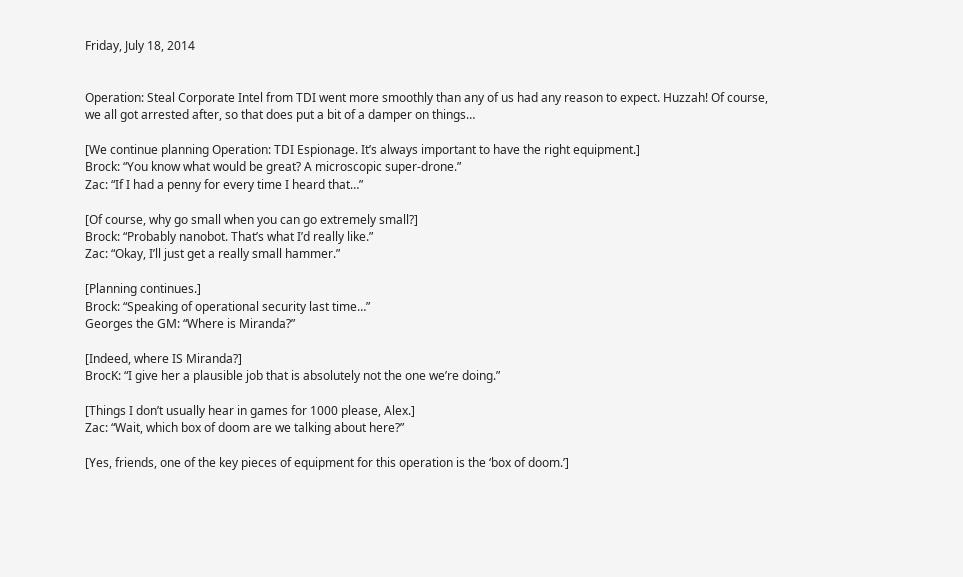Friday, July 18, 2014


Operation: Steal Corporate Intel from TDI went more smoothly than any of us had any reason to expect. Huzzah! Of course, we all got arrested after, so that does put a bit of a damper on things…

[We continue planning Operation: TDI Espionage. It’s always important to have the right equipment.]
Brock: “You know what would be great? A microscopic super-drone.”
Zac: “If I had a penny for every time I heard that…”

[Of course, why go small when you can go extremely small?]
Brock: “Probably nanobot. That’s what I’d really like.”
Zac: “Okay, I’ll just get a really small hammer.”

[Planning continues.]
Brock: “Speaking of operational security last time…”
Georges the GM: “Where is Miranda?”

[Indeed, where IS Miranda?]
BrocK: “I give her a plausible job that is absolutely not the one we’re doing.”

[Things I don’t usually hear in games for 1000 please, Alex.]
Zac: “Wait, which box of doom are we talking about here?”

[Yes, friends, one of the key pieces of equipment for this operation is the ‘box of doom.’]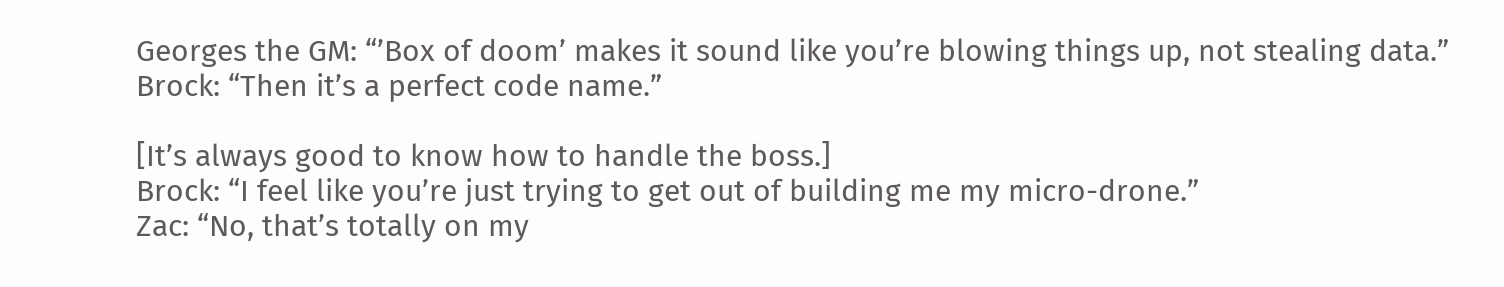Georges the GM: “’Box of doom’ makes it sound like you’re blowing things up, not stealing data.”
Brock: “Then it’s a perfect code name.”

[It’s always good to know how to handle the boss.]
Brock: “I feel like you’re just trying to get out of building me my micro-drone.”
Zac: “No, that’s totally on my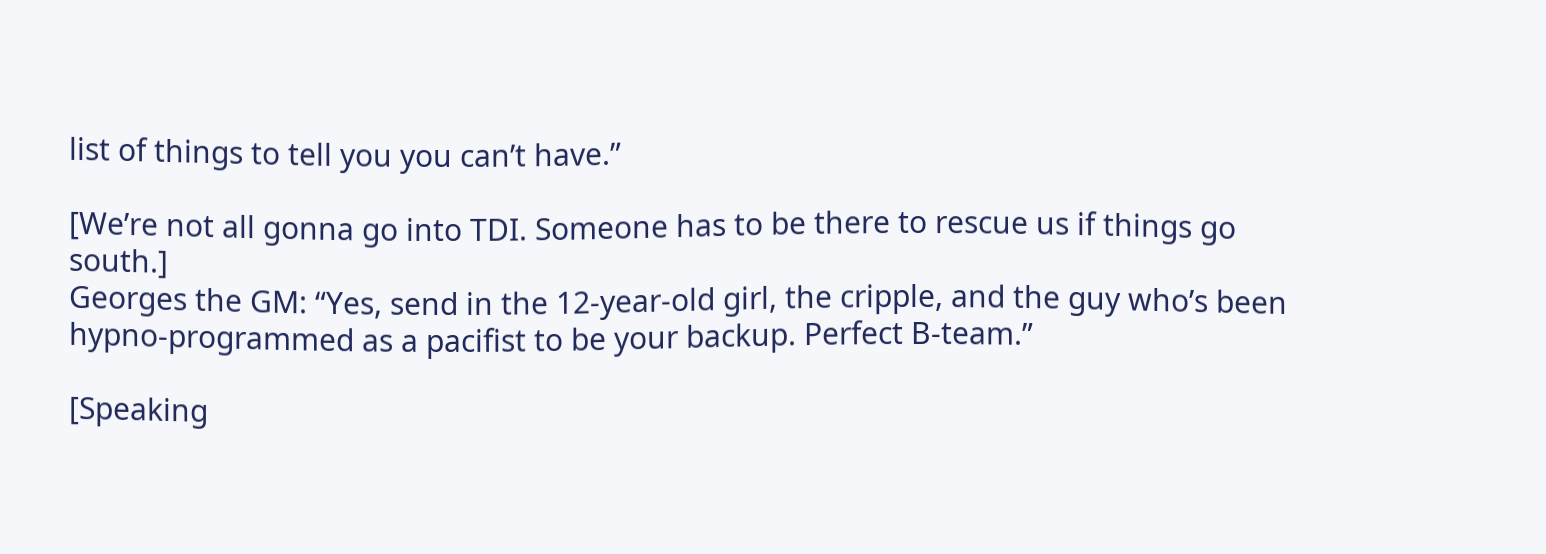list of things to tell you you can’t have.”

[We’re not all gonna go into TDI. Someone has to be there to rescue us if things go south.]
Georges the GM: “Yes, send in the 12-year-old girl, the cripple, and the guy who’s been hypno-programmed as a pacifist to be your backup. Perfect B-team.”

[Speaking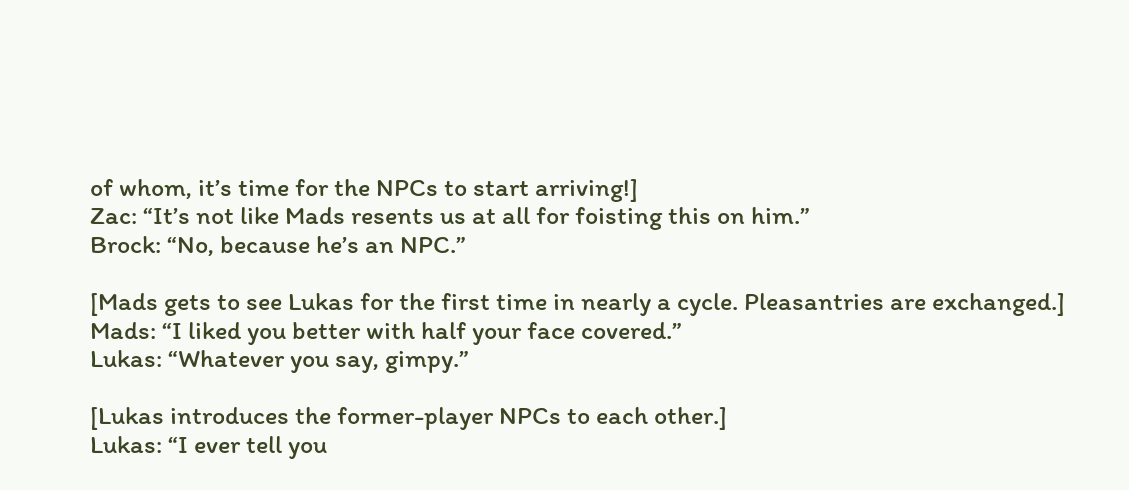of whom, it’s time for the NPCs to start arriving!]
Zac: “It’s not like Mads resents us at all for foisting this on him.”
Brock: “No, because he’s an NPC.”

[Mads gets to see Lukas for the first time in nearly a cycle. Pleasantries are exchanged.]
Mads: “I liked you better with half your face covered.”
Lukas: “Whatever you say, gimpy.”

[Lukas introduces the former-player NPCs to each other.]
Lukas: “I ever tell you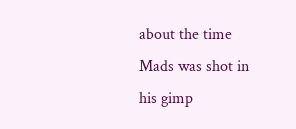about the time Mads was shot in his gimp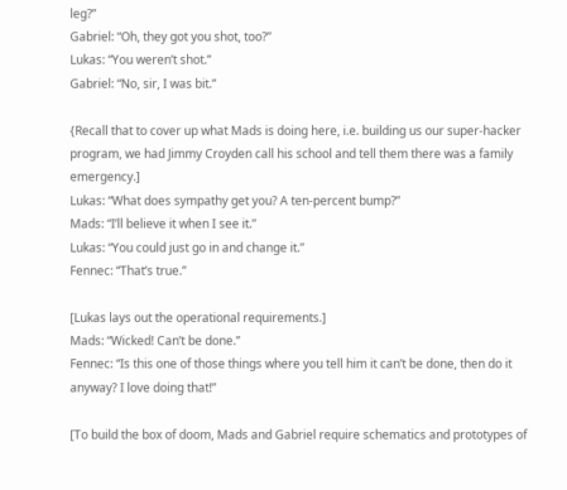leg?”
Gabriel: “Oh, they got you shot, too?”
Lukas: “You weren’t shot.”
Gabriel: “No, sir, I was bit.”

{Recall that to cover up what Mads is doing here, i.e. building us our super-hacker program, we had Jimmy Croyden call his school and tell them there was a family emergency.]
Lukas: “What does sympathy get you? A ten-percent bump?”
Mads: “I’ll believe it when I see it.”
Lukas: “You could just go in and change it.”
Fennec: “That’s true.”

[Lukas lays out the operational requirements.]
Mads: “Wicked! Can’t be done.”
Fennec: “Is this one of those things where you tell him it can’t be done, then do it anyway? I love doing that!”

[To build the box of doom, Mads and Gabriel require schematics and prototypes of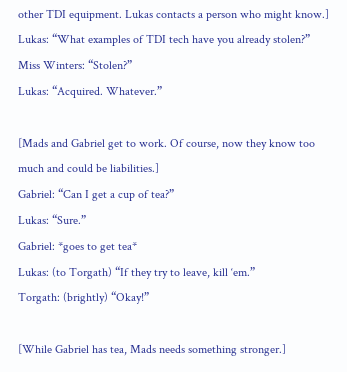other TDI equipment. Lukas contacts a person who might know.]
Lukas: “What examples of TDI tech have you already stolen?”
Miss Winters: “Stolen?”
Lukas: “Acquired. Whatever.”

[Mads and Gabriel get to work. Of course, now they know too much and could be liabilities.]
Gabriel: “Can I get a cup of tea?”
Lukas: “Sure.”
Gabriel: *goes to get tea*
Lukas: (to Torgath) “If they try to leave, kill ‘em.”
Torgath: (brightly) “Okay!”

[While Gabriel has tea, Mads needs something stronger.]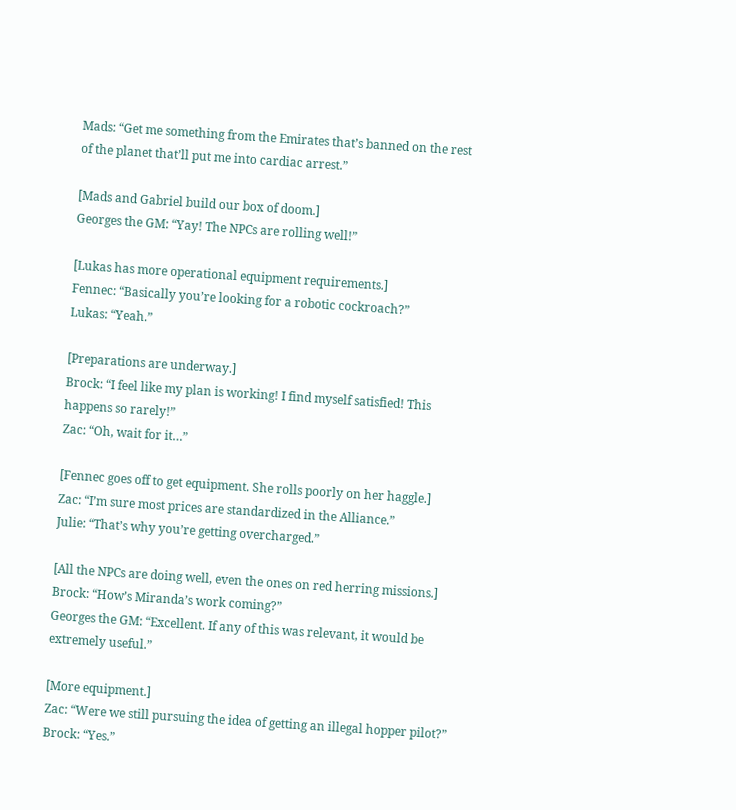Mads: “Get me something from the Emirates that’s banned on the rest of the planet that’ll put me into cardiac arrest.”

[Mads and Gabriel build our box of doom.]
Georges the GM: “Yay! The NPCs are rolling well!”

[Lukas has more operational equipment requirements.]
Fennec: “Basically you’re looking for a robotic cockroach?”
Lukas: “Yeah.”

[Preparations are underway.]
Brock: “I feel like my plan is working! I find myself satisfied! This happens so rarely!”
Zac: “Oh, wait for it…”

[Fennec goes off to get equipment. She rolls poorly on her haggle.]
Zac: “I’m sure most prices are standardized in the Alliance.”
Julie: “That’s why you’re getting overcharged.”

[All the NPCs are doing well, even the ones on red herring missions.]
Brock: “How’s Miranda’s work coming?”
Georges the GM: “Excellent. If any of this was relevant, it would be extremely useful.”

[More equipment.]
Zac: “Were we still pursuing the idea of getting an illegal hopper pilot?”
Brock: “Yes.”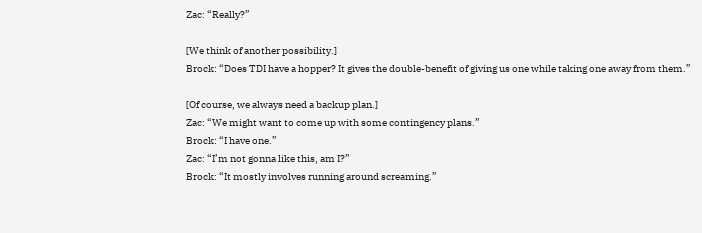Zac: “Really?”

[We think of another possibility.]
Brock: “Does TDI have a hopper? It gives the double-benefit of giving us one while taking one away from them.”

[Of course, we always need a backup plan.]
Zac: “We might want to come up with some contingency plans.”
Brock: “I have one.”
Zac: “I’m not gonna like this, am I?”
Brock: “It mostly involves running around screaming.”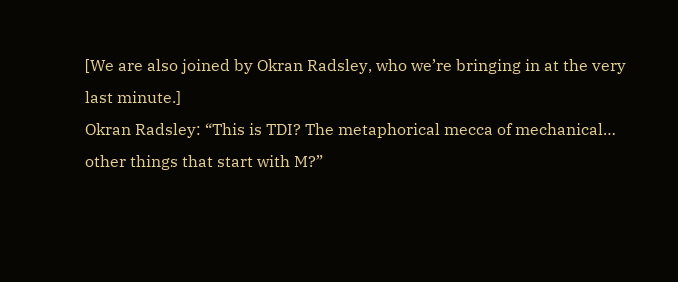[We are also joined by Okran Radsley, who we’re bringing in at the very last minute.]
Okran Radsley: “This is TDI? The metaphorical mecca of mechanical… other things that start with M?”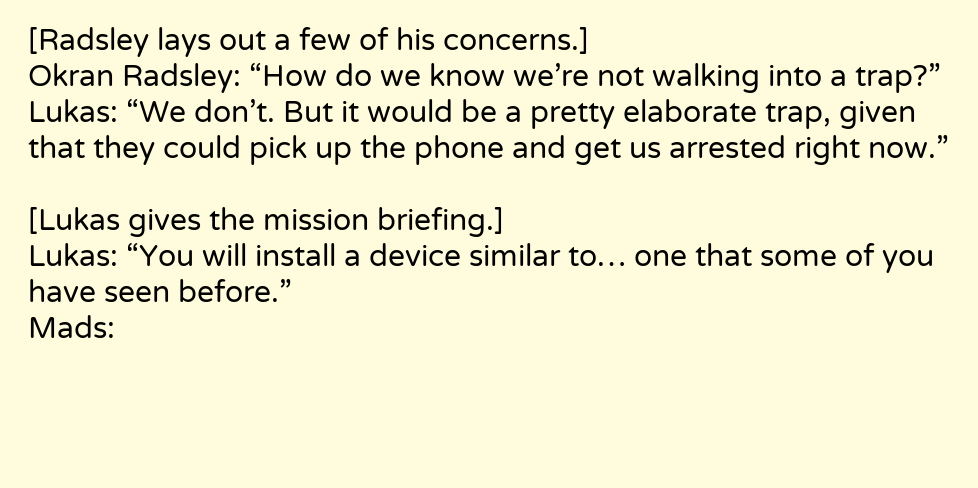[Radsley lays out a few of his concerns.]
Okran Radsley: “How do we know we’re not walking into a trap?”
Lukas: “We don’t. But it would be a pretty elaborate trap, given that they could pick up the phone and get us arrested right now.”

[Lukas gives the mission briefing.]
Lukas: “You will install a device similar to… one that some of you have seen before.”
Mads: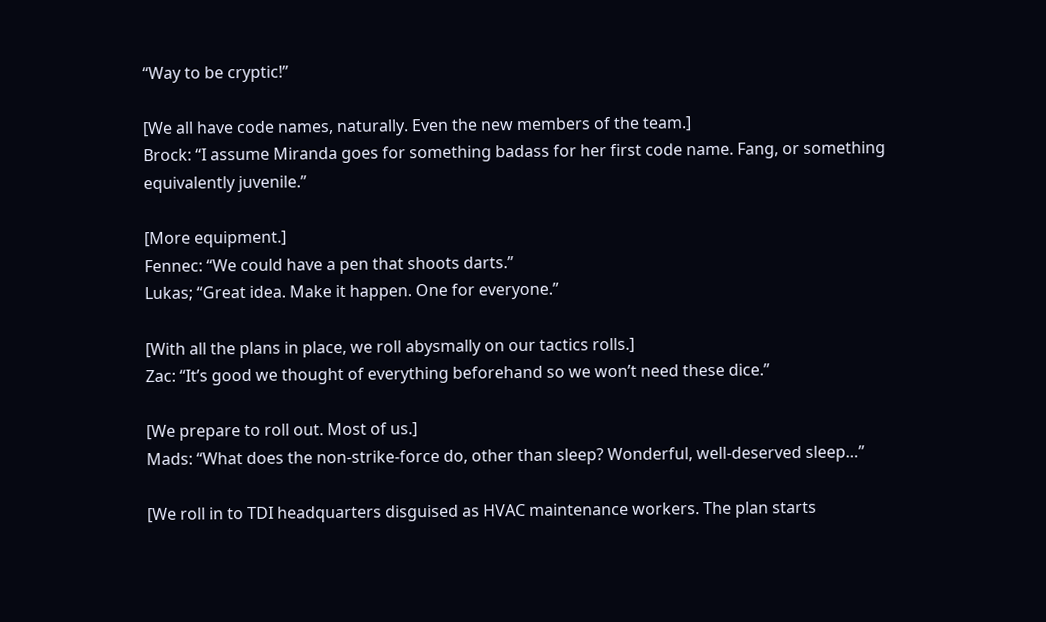“Way to be cryptic!”

[We all have code names, naturally. Even the new members of the team.]
Brock: “I assume Miranda goes for something badass for her first code name. Fang, or something equivalently juvenile.”

[More equipment.]
Fennec: “We could have a pen that shoots darts.”
Lukas; “Great idea. Make it happen. One for everyone.”

[With all the plans in place, we roll abysmally on our tactics rolls.]
Zac: “It’s good we thought of everything beforehand so we won’t need these dice.”

[We prepare to roll out. Most of us.]
Mads: “What does the non-strike-force do, other than sleep? Wonderful, well-deserved sleep…”

[We roll in to TDI headquarters disguised as HVAC maintenance workers. The plan starts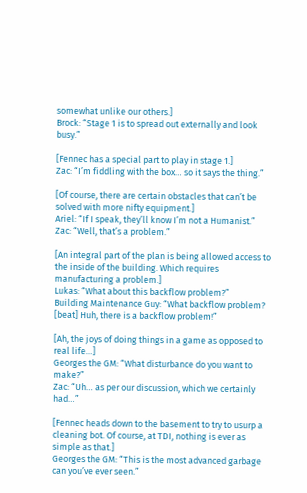somewhat unlike our others.]
Brock: “Stage 1 is to spread out externally and look busy.”

[Fennec has a special part to play in stage 1.]
Zac: “I’m fiddling with the box… so it says the thing.”

[Of course, there are certain obstacles that can’t be solved with more nifty equipment.]
Ariel: “If I speak, they’ll know I’m not a Humanist.”
Zac: “Well, that’s a problem.”

[An integral part of the plan is being allowed access to the inside of the building. Which requires manufacturing a problem.]
Lukas: “What about this backflow problem?”
Building Maintenance Guy: “What backflow problem? [beat] Huh, there is a backflow problem!”

[Ah, the joys of doing things in a game as opposed to real life…]
Georges the GM: “What disturbance do you want to make?”
Zac: “Uh… as per our discussion, which we certainly had…”

[Fennec heads down to the basement to try to usurp a cleaning bot. Of course, at TDI, nothing is ever as simple as that.]
Georges the GM: “This is the most advanced garbage can you’ve ever seen.”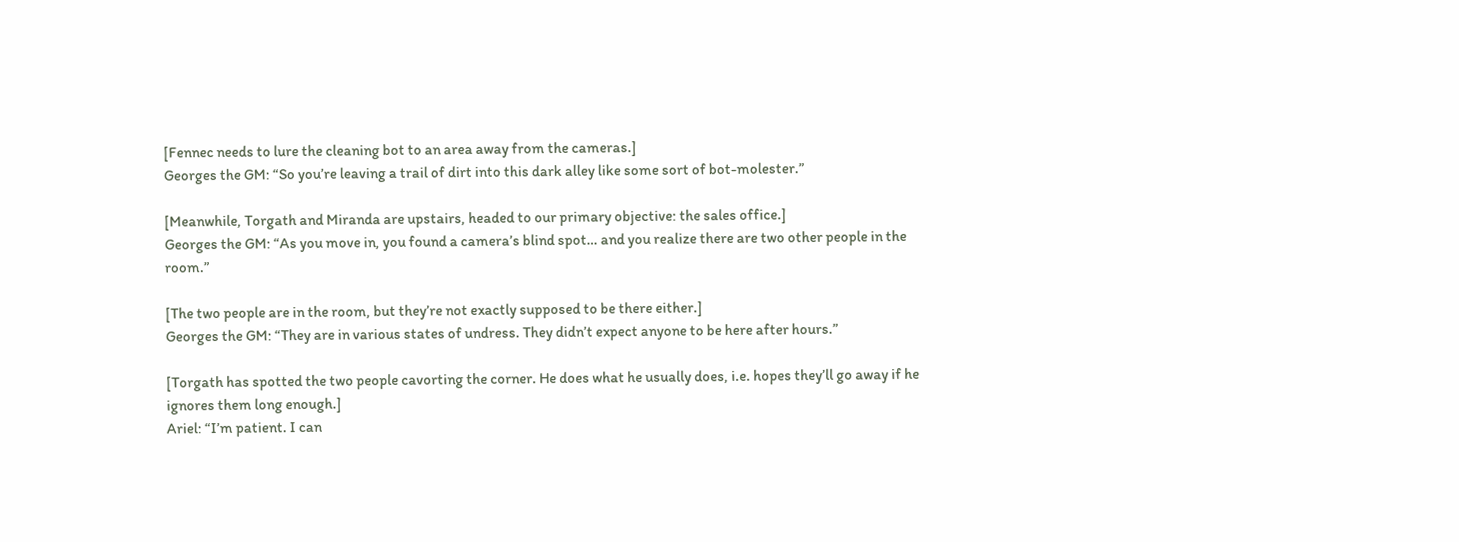[Fennec needs to lure the cleaning bot to an area away from the cameras.]
Georges the GM: “So you’re leaving a trail of dirt into this dark alley like some sort of bot-molester.”

[Meanwhile, Torgath and Miranda are upstairs, headed to our primary objective: the sales office.]
Georges the GM: “As you move in, you found a camera’s blind spot… and you realize there are two other people in the room.”

[The two people are in the room, but they’re not exactly supposed to be there either.]
Georges the GM: “They are in various states of undress. They didn’t expect anyone to be here after hours.”

[Torgath has spotted the two people cavorting the corner. He does what he usually does, i.e. hopes they’ll go away if he ignores them long enough.]
Ariel: “I’m patient. I can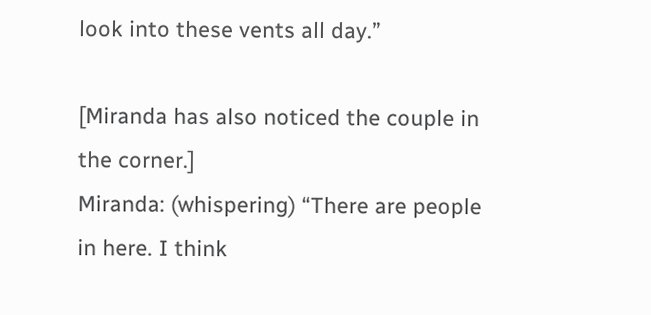look into these vents all day.”

[Miranda has also noticed the couple in the corner.]
Miranda: (whispering) “There are people in here. I think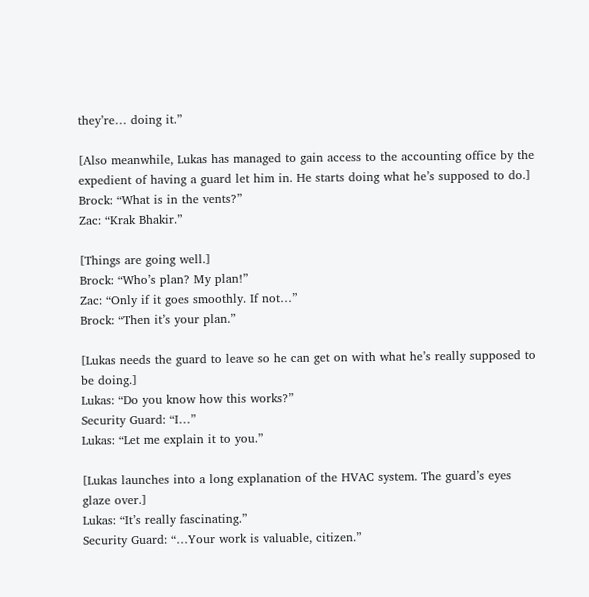they’re… doing it.”

[Also meanwhile, Lukas has managed to gain access to the accounting office by the expedient of having a guard let him in. He starts doing what he’s supposed to do.]
Brock: “What is in the vents?”
Zac: “Krak Bhakir.”

[Things are going well.]
Brock: “Who’s plan? My plan!”
Zac: “Only if it goes smoothly. If not…”
Brock: “Then it’s your plan.”

[Lukas needs the guard to leave so he can get on with what he’s really supposed to be doing.]
Lukas: “Do you know how this works?”
Security Guard: “I…”
Lukas: “Let me explain it to you.”

[Lukas launches into a long explanation of the HVAC system. The guard’s eyes glaze over.]
Lukas: “It’s really fascinating.”
Security Guard: “…Your work is valuable, citizen.”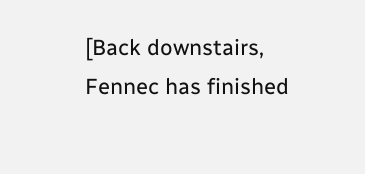[Back downstairs, Fennec has finished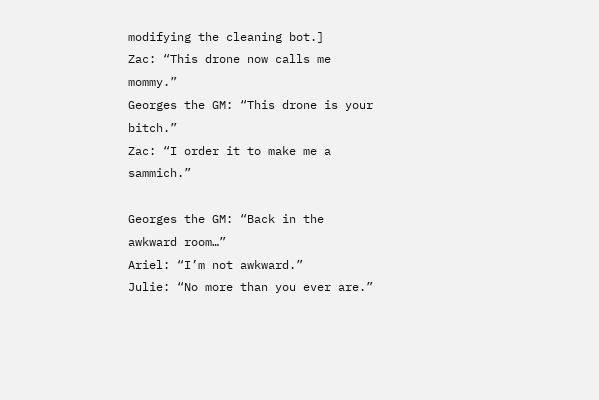modifying the cleaning bot.]
Zac: “This drone now calls me mommy.”
Georges the GM: “This drone is your bitch.”
Zac: “I order it to make me a sammich.”

Georges the GM: “Back in the awkward room…”
Ariel: “I’m not awkward.”
Julie: “No more than you ever are.”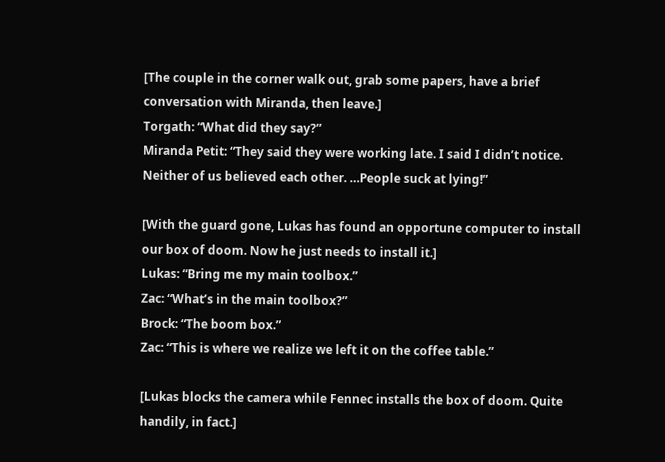[The couple in the corner walk out, grab some papers, have a brief conversation with Miranda, then leave.]
Torgath: “What did they say?”
Miranda Petit: “They said they were working late. I said I didn’t notice. Neither of us believed each other. …People suck at lying!”

[With the guard gone, Lukas has found an opportune computer to install our box of doom. Now he just needs to install it.]
Lukas: “Bring me my main toolbox.”
Zac: “What’s in the main toolbox?”
Brock: “The boom box.”
Zac: “This is where we realize we left it on the coffee table.”

[Lukas blocks the camera while Fennec installs the box of doom. Quite handily, in fact.]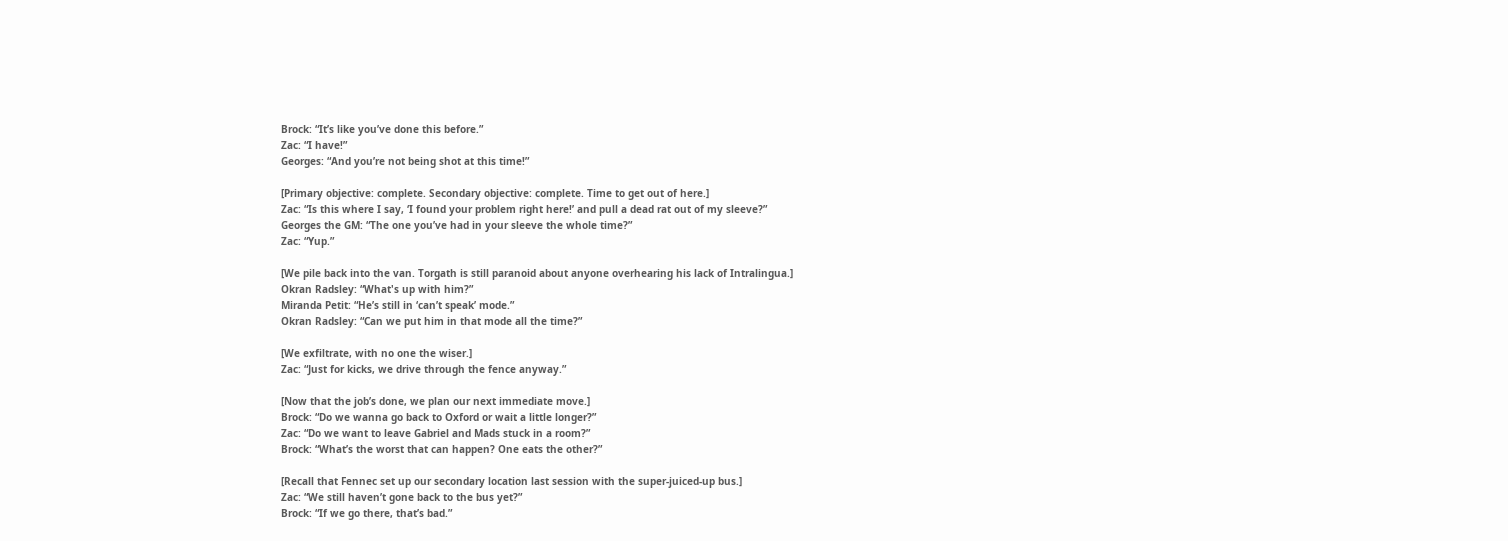Brock: “It’s like you’ve done this before.”
Zac: “I have!”
Georges: “And you’re not being shot at this time!”

[Primary objective: complete. Secondary objective: complete. Time to get out of here.]
Zac: “Is this where I say, ‘I found your problem right here!’ and pull a dead rat out of my sleeve?”
Georges the GM: “The one you’ve had in your sleeve the whole time?”
Zac: “Yup.”

[We pile back into the van. Torgath is still paranoid about anyone overhearing his lack of Intralingua.]
Okran Radsley: “What's up with him?”
Miranda Petit: “He’s still in ‘can’t speak’ mode.”
Okran Radsley: “Can we put him in that mode all the time?”

[We exfiltrate, with no one the wiser.]
Zac: “Just for kicks, we drive through the fence anyway.”

[Now that the job’s done, we plan our next immediate move.]
Brock: “Do we wanna go back to Oxford or wait a little longer?”
Zac: “Do we want to leave Gabriel and Mads stuck in a room?”
Brock: “What’s the worst that can happen? One eats the other?”

[Recall that Fennec set up our secondary location last session with the super-juiced-up bus.]
Zac: “We still haven’t gone back to the bus yet?”
Brock: “If we go there, that’s bad.”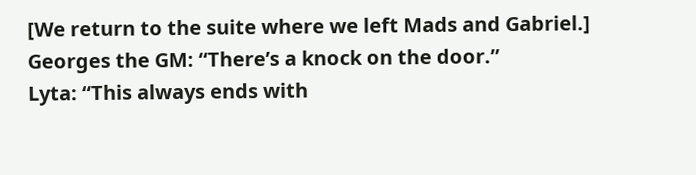[We return to the suite where we left Mads and Gabriel.]
Georges the GM: “There’s a knock on the door.”
Lyta: “This always ends with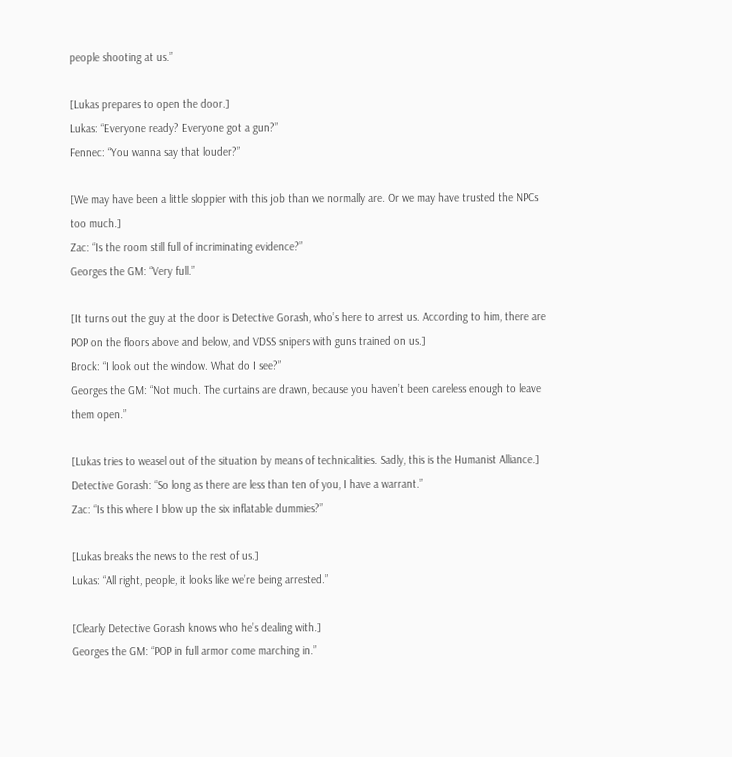people shooting at us.”

[Lukas prepares to open the door.]
Lukas: “Everyone ready? Everyone got a gun?”
Fennec: “You wanna say that louder?”

[We may have been a little sloppier with this job than we normally are. Or we may have trusted the NPCs too much.]
Zac: “Is the room still full of incriminating evidence?”
Georges the GM: “Very full.”

[It turns out the guy at the door is Detective Gorash, who’s here to arrest us. According to him, there are POP on the floors above and below, and VDSS snipers with guns trained on us.]
Brock: “I look out the window. What do I see?”
Georges the GM: “Not much. The curtains are drawn, because you haven’t been careless enough to leave them open.”

[Lukas tries to weasel out of the situation by means of technicalities. Sadly, this is the Humanist Alliance.]
Detective Gorash: “So long as there are less than ten of you, I have a warrant.”
Zac: “Is this where I blow up the six inflatable dummies?”

[Lukas breaks the news to the rest of us.]
Lukas: “All right, people, it looks like we’re being arrested.”

[Clearly Detective Gorash knows who he’s dealing with.]
Georges the GM: “POP in full armor come marching in.”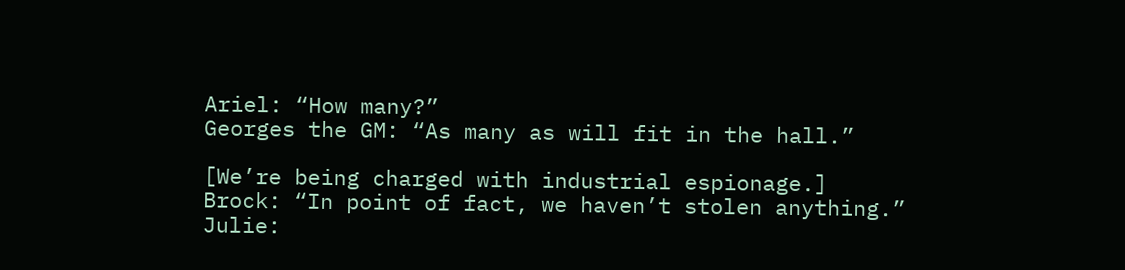Ariel: “How many?”
Georges the GM: “As many as will fit in the hall.”

[We’re being charged with industrial espionage.]
Brock: “In point of fact, we haven’t stolen anything.”
Julie: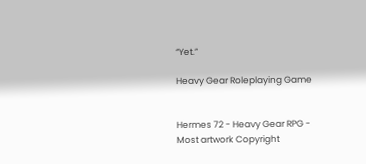“Yet.”

Heavy Gear Roleplaying Game


Hermes 72 - Heavy Gear RPG - Most artwork Copyright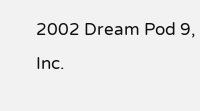2002 Dream Pod 9, Inc.